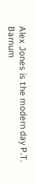Alex Jones is the modern day P.T. Barnum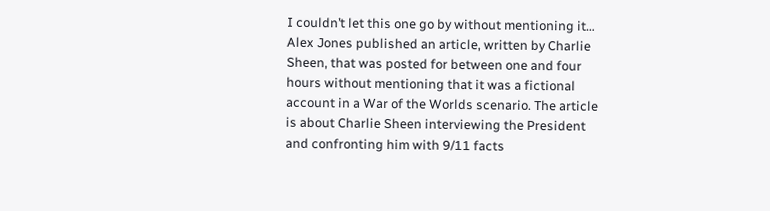I couldn’t let this one go by without mentioning it… Alex Jones published an article, written by Charlie Sheen, that was posted for between one and four hours without mentioning that it was a fictional account in a War of the Worlds scenario. The article is about Charlie Sheen interviewing the President and confronting him with 9/11 facts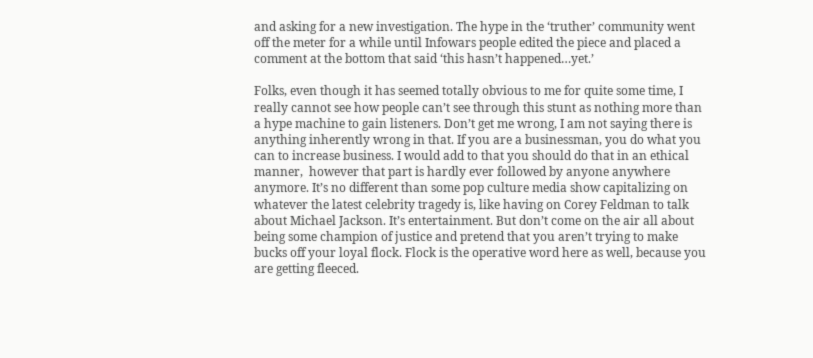and asking for a new investigation. The hype in the ‘truther’ community went off the meter for a while until Infowars people edited the piece and placed a comment at the bottom that said ‘this hasn’t happened…yet.’

Folks, even though it has seemed totally obvious to me for quite some time, I really cannot see how people can’t see through this stunt as nothing more than a hype machine to gain listeners. Don’t get me wrong, I am not saying there is anything inherently wrong in that. If you are a businessman, you do what you can to increase business. I would add to that you should do that in an ethical manner,  however that part is hardly ever followed by anyone anywhere anymore. It’s no different than some pop culture media show capitalizing on whatever the latest celebrity tragedy is, like having on Corey Feldman to talk about Michael Jackson. It’s entertainment. But don’t come on the air all about being some champion of justice and pretend that you aren’t trying to make bucks off your loyal flock. Flock is the operative word here as well, because you are getting fleeced.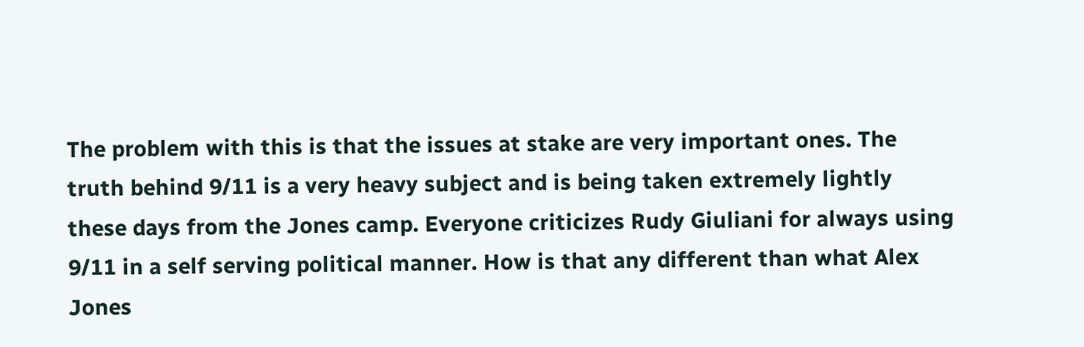The problem with this is that the issues at stake are very important ones. The truth behind 9/11 is a very heavy subject and is being taken extremely lightly these days from the Jones camp. Everyone criticizes Rudy Giuliani for always using 9/11 in a self serving political manner. How is that any different than what Alex Jones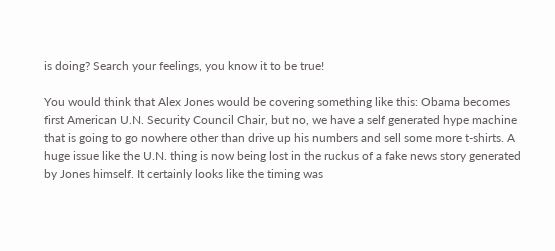is doing? Search your feelings, you know it to be true!

You would think that Alex Jones would be covering something like this: Obama becomes first American U.N. Security Council Chair, but no, we have a self generated hype machine that is going to go nowhere other than drive up his numbers and sell some more t-shirts. A huge issue like the U.N. thing is now being lost in the ruckus of a fake news story generated by Jones himself. It certainly looks like the timing was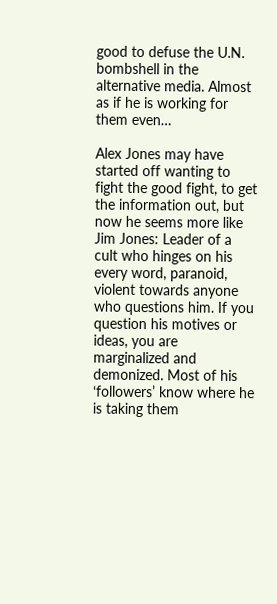good to defuse the U.N. bombshell in the alternative media. Almost as if he is working for them even…

Alex Jones may have started off wanting to fight the good fight, to get the information out, but now he seems more like Jim Jones: Leader of a cult who hinges on his every word, paranoid, violent towards anyone who questions him. If you question his motives or ideas, you are marginalized and demonized. Most of his ‘followers’ know where he is taking them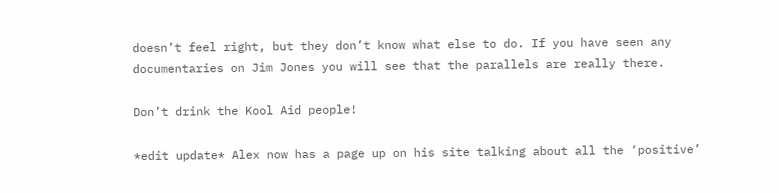doesn’t feel right, but they don’t know what else to do. If you have seen any documentaries on Jim Jones you will see that the parallels are really there.

Don’t drink the Kool Aid people!

*edit update* Alex now has a page up on his site talking about all the ‘positive’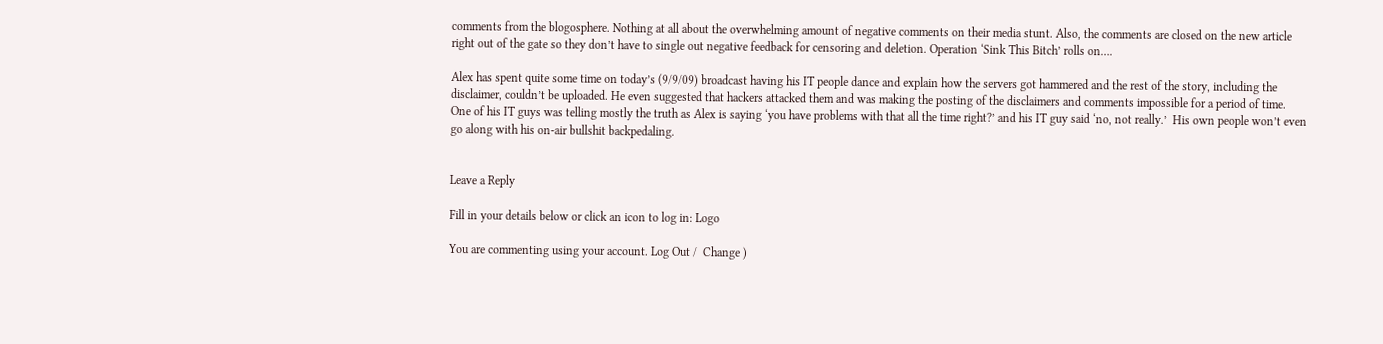comments from the blogosphere. Nothing at all about the overwhelming amount of negative comments on their media stunt. Also, the comments are closed on the new article right out of the gate so they don’t have to single out negative feedback for censoring and deletion. Operation ‘Sink This Bitch’ rolls on….

Alex has spent quite some time on today’s (9/9/09) broadcast having his IT people dance and explain how the servers got hammered and the rest of the story, including the disclaimer, couldn’t be uploaded. He even suggested that hackers attacked them and was making the posting of the disclaimers and comments impossible for a period of time. One of his IT guys was telling mostly the truth as Alex is saying ‘you have problems with that all the time right?’ and his IT guy said ‘no, not really.’  His own people won’t even go along with his on-air bullshit backpedaling.


Leave a Reply

Fill in your details below or click an icon to log in: Logo

You are commenting using your account. Log Out /  Change )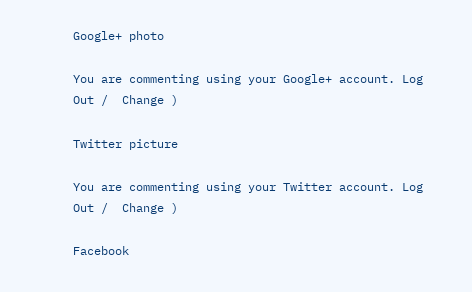Google+ photo

You are commenting using your Google+ account. Log Out /  Change )

Twitter picture

You are commenting using your Twitter account. Log Out /  Change )

Facebook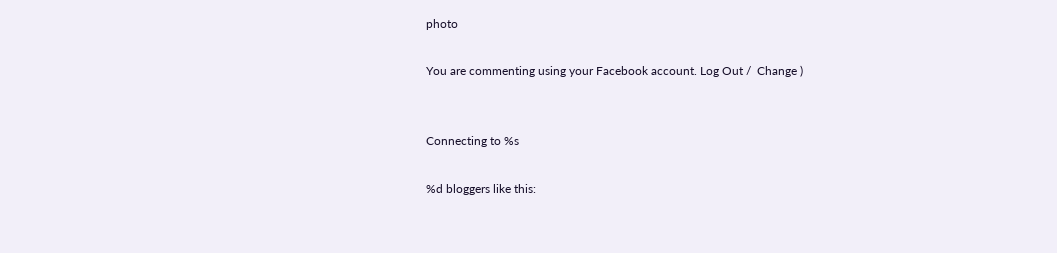photo

You are commenting using your Facebook account. Log Out /  Change )


Connecting to %s

%d bloggers like this: